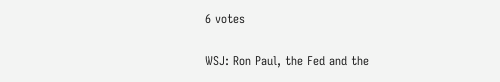6 votes

WSJ: Ron Paul, the Fed and the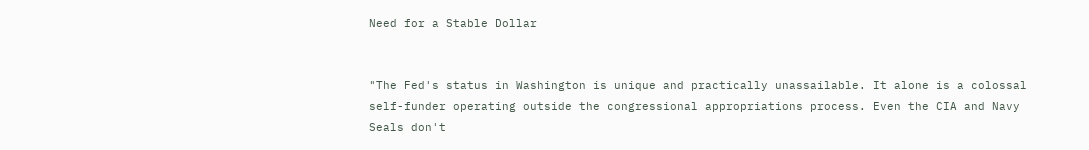Need for a Stable Dollar


"The Fed's status in Washington is unique and practically unassailable. It alone is a colossal self-funder operating outside the congressional appropriations process. Even the CIA and Navy Seals don't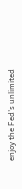enjoy the Fed's unlimited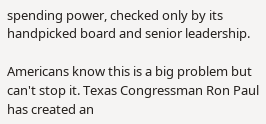spending power, checked only by its handpicked board and senior leadership.

Americans know this is a big problem but can't stop it. Texas Congressman Ron Paul has created an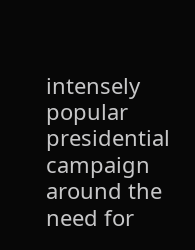intensely popular presidential campaign around the need for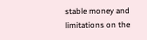stable money and limitations on the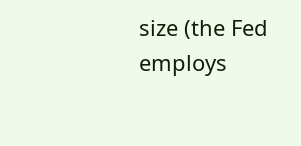size (the Fed employs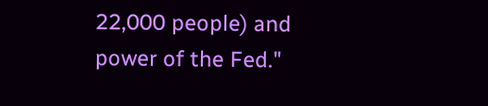22,000 people) and power of the Fed."